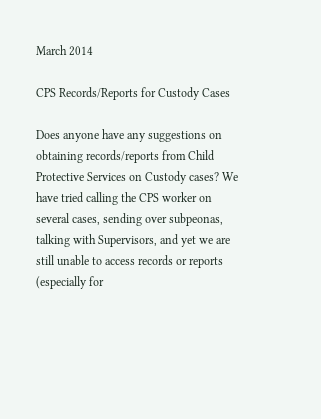March 2014

CPS Records/Reports for Custody Cases

Does anyone have any suggestions on obtaining records/reports from Child Protective Services on Custody cases? We have tried calling the CPS worker on several cases, sending over subpeonas, talking with Supervisors, and yet we are still unable to access records or reports (especially for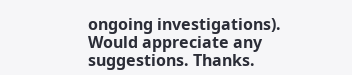ongoing investigations). Would appreciate any suggestions. Thanks.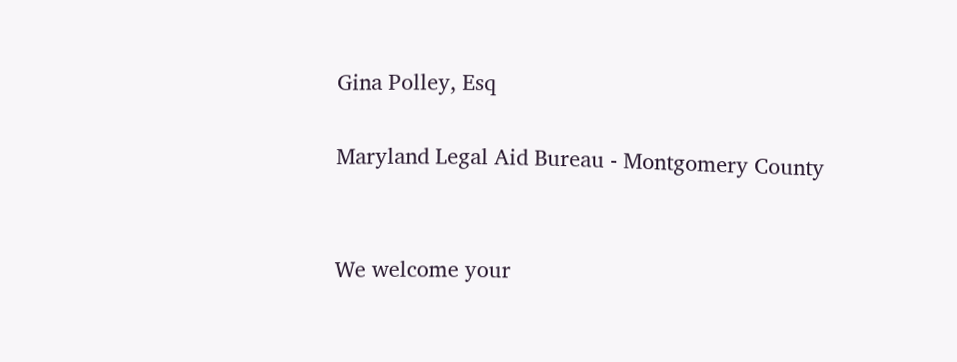Gina Polley, Esq

Maryland Legal Aid Bureau - Montgomery County


We welcome your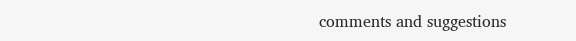comments and suggestions